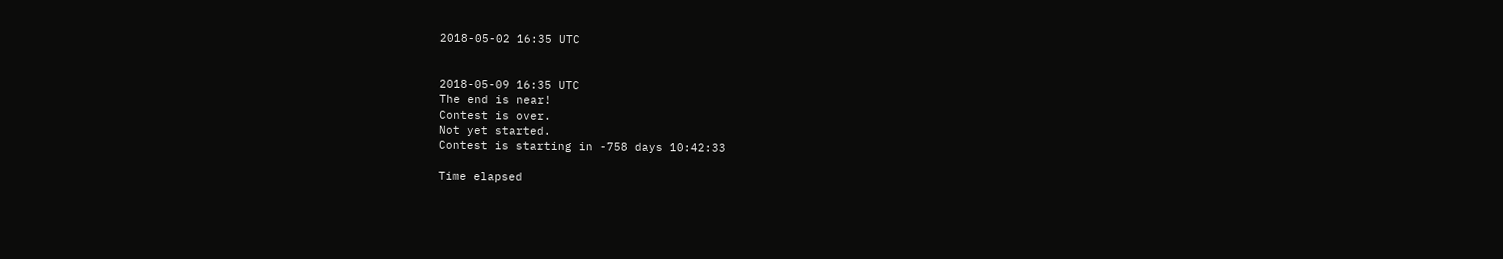2018-05-02 16:35 UTC


2018-05-09 16:35 UTC
The end is near!
Contest is over.
Not yet started.
Contest is starting in -758 days 10:42:33

Time elapsed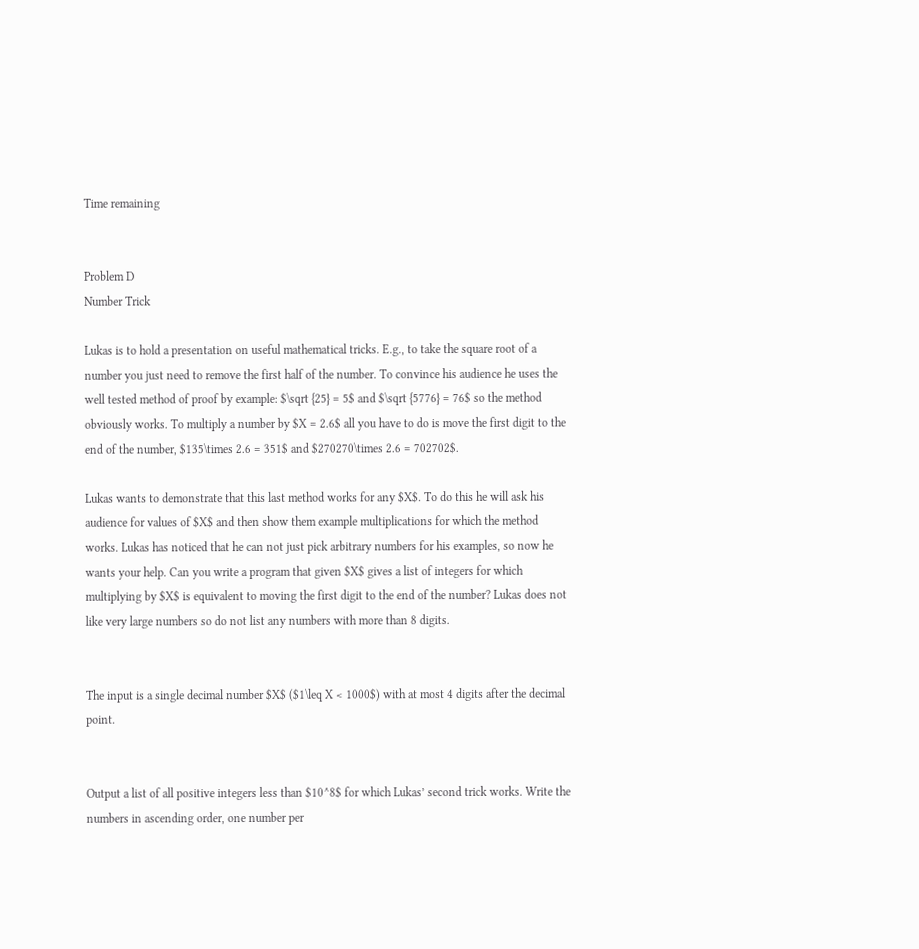Time remaining


Problem D
Number Trick

Lukas is to hold a presentation on useful mathematical tricks. E.g., to take the square root of a number you just need to remove the first half of the number. To convince his audience he uses the well tested method of proof by example: $\sqrt {25} = 5$ and $\sqrt {5776} = 76$ so the method obviously works. To multiply a number by $X = 2.6$ all you have to do is move the first digit to the end of the number, $135\times 2.6 = 351$ and $270270\times 2.6 = 702702$.

Lukas wants to demonstrate that this last method works for any $X$. To do this he will ask his audience for values of $X$ and then show them example multiplications for which the method works. Lukas has noticed that he can not just pick arbitrary numbers for his examples, so now he wants your help. Can you write a program that given $X$ gives a list of integers for which multiplying by $X$ is equivalent to moving the first digit to the end of the number? Lukas does not like very large numbers so do not list any numbers with more than 8 digits.


The input is a single decimal number $X$ ($1\leq X < 1000$) with at most 4 digits after the decimal point.


Output a list of all positive integers less than $10^8$ for which Lukas’ second trick works. Write the numbers in ascending order, one number per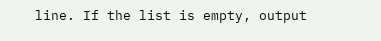line. If the list is empty, output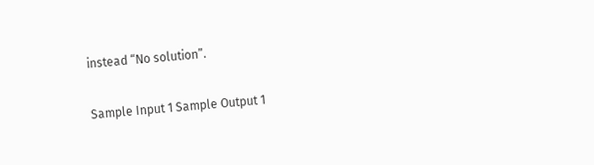instead “No solution”.

Sample Input 1 Sample Output 1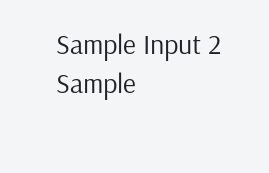Sample Input 2 Sample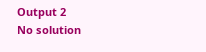Output 2
No solution